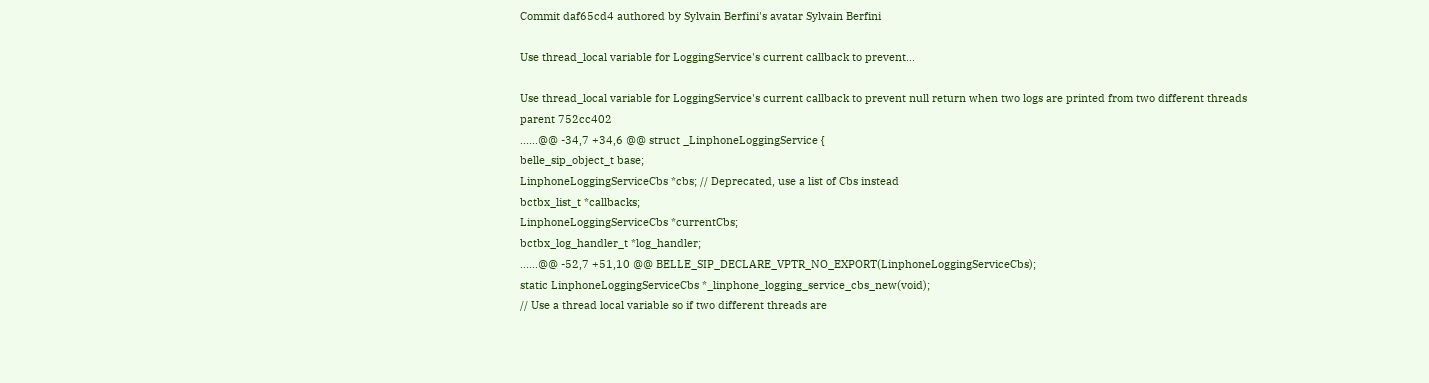Commit daf65cd4 authored by Sylvain Berfini's avatar Sylvain Berfini

Use thread_local variable for LoggingService's current callback to prevent...

Use thread_local variable for LoggingService's current callback to prevent null return when two logs are printed from two different threads
parent 752cc402
......@@ -34,7 +34,6 @@ struct _LinphoneLoggingService {
belle_sip_object_t base;
LinphoneLoggingServiceCbs *cbs; // Deprecated, use a list of Cbs instead
bctbx_list_t *callbacks;
LinphoneLoggingServiceCbs *currentCbs;
bctbx_log_handler_t *log_handler;
......@@ -52,7 +51,10 @@ BELLE_SIP_DECLARE_VPTR_NO_EXPORT(LinphoneLoggingServiceCbs);
static LinphoneLoggingServiceCbs *_linphone_logging_service_cbs_new(void);
// Use a thread local variable so if two different threads are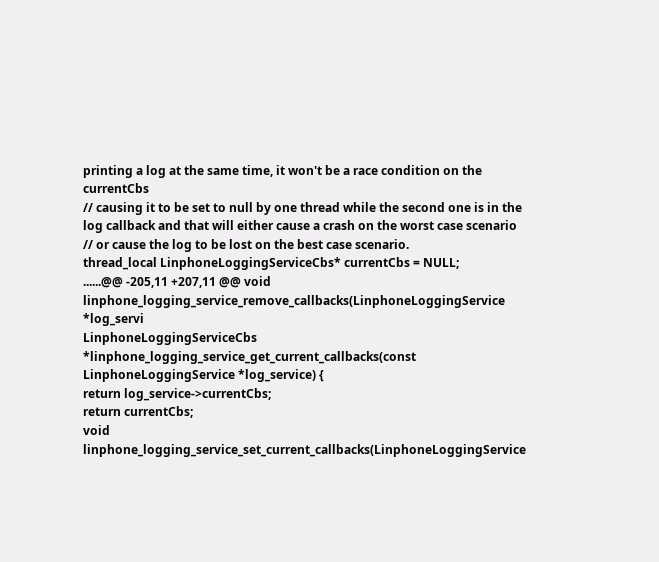printing a log at the same time, it won't be a race condition on the currentCbs
// causing it to be set to null by one thread while the second one is in the log callback and that will either cause a crash on the worst case scenario
// or cause the log to be lost on the best case scenario.
thread_local LinphoneLoggingServiceCbs* currentCbs = NULL;
......@@ -205,11 +207,11 @@ void linphone_logging_service_remove_callbacks(LinphoneLoggingService *log_servi
LinphoneLoggingServiceCbs *linphone_logging_service_get_current_callbacks(const LinphoneLoggingService *log_service) {
return log_service->currentCbs;
return currentCbs;
void linphone_logging_service_set_current_callbacks(LinphoneLoggingService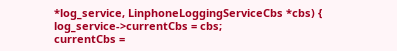*log_service, LinphoneLoggingServiceCbs *cbs) {
log_service->currentCbs = cbs;
currentCbs =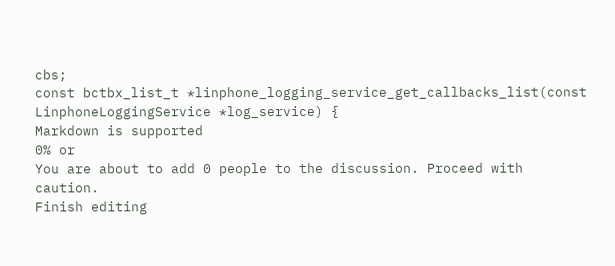cbs;
const bctbx_list_t *linphone_logging_service_get_callbacks_list(const LinphoneLoggingService *log_service) {
Markdown is supported
0% or
You are about to add 0 people to the discussion. Proceed with caution.
Finish editing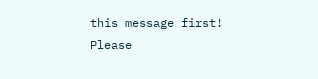this message first!
Please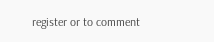register or to comment